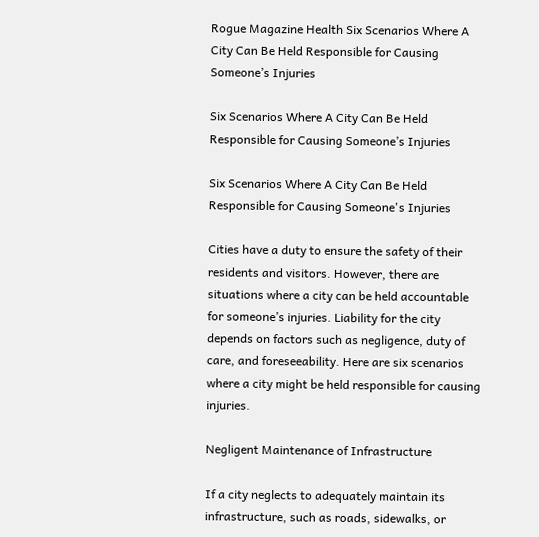Rogue Magazine Health Six Scenarios Where A City Can Be Held Responsible for Causing Someone’s Injuries

Six Scenarios Where A City Can Be Held Responsible for Causing Someone’s Injuries

Six Scenarios Where A City Can Be Held Responsible for Causing Someone's Injuries

Cities have a duty to ensure the safety of their residents and visitors. However, there are situations where a city can be held accountable for someone’s injuries. Liability for the city depends on factors such as negligence, duty of care, and foreseeability. Here are six scenarios where a city might be held responsible for causing injuries.

Negligent Maintenance of Infrastructure

If a city neglects to adequately maintain its infrastructure, such as roads, sidewalks, or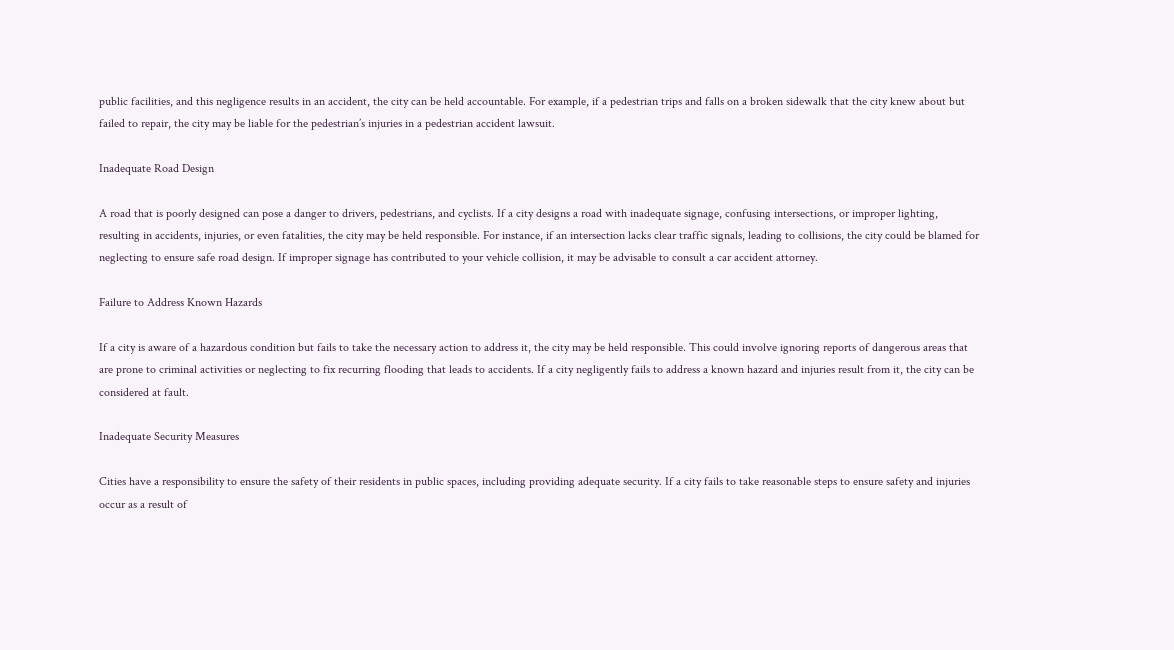public facilities, and this negligence results in an accident, the city can be held accountable. For example, if a pedestrian trips and falls on a broken sidewalk that the city knew about but failed to repair, the city may be liable for the pedestrian’s injuries in a pedestrian accident lawsuit.

Inadequate Road Design

A road that is poorly designed can pose a danger to drivers, pedestrians, and cyclists. If a city designs a road with inadequate signage, confusing intersections, or improper lighting, resulting in accidents, injuries, or even fatalities, the city may be held responsible. For instance, if an intersection lacks clear traffic signals, leading to collisions, the city could be blamed for neglecting to ensure safe road design. If improper signage has contributed to your vehicle collision, it may be advisable to consult a car accident attorney.

Failure to Address Known Hazards

If a city is aware of a hazardous condition but fails to take the necessary action to address it, the city may be held responsible. This could involve ignoring reports of dangerous areas that are prone to criminal activities or neglecting to fix recurring flooding that leads to accidents. If a city negligently fails to address a known hazard and injuries result from it, the city can be considered at fault.

Inadequate Security Measures

Cities have a responsibility to ensure the safety of their residents in public spaces, including providing adequate security. If a city fails to take reasonable steps to ensure safety and injuries occur as a result of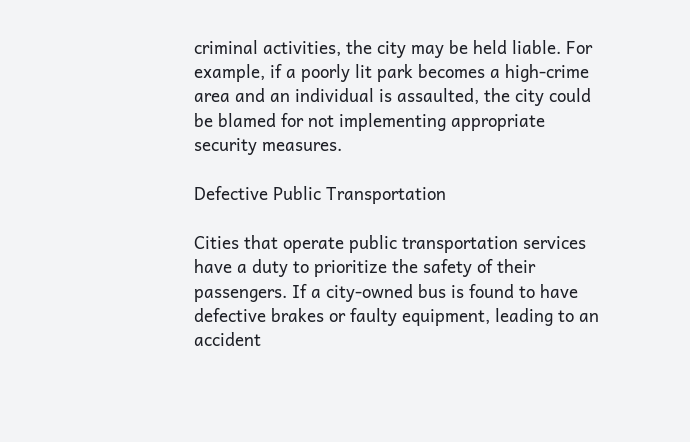criminal activities, the city may be held liable. For example, if a poorly lit park becomes a high-crime area and an individual is assaulted, the city could be blamed for not implementing appropriate security measures.

Defective Public Transportation

Cities that operate public transportation services have a duty to prioritize the safety of their passengers. If a city-owned bus is found to have defective brakes or faulty equipment, leading to an accident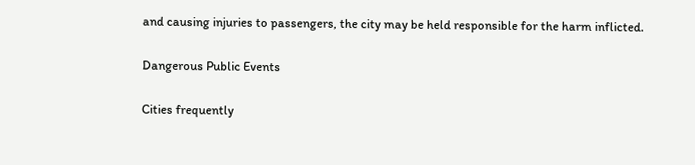and causing injuries to passengers, the city may be held responsible for the harm inflicted.

Dangerous Public Events

Cities frequently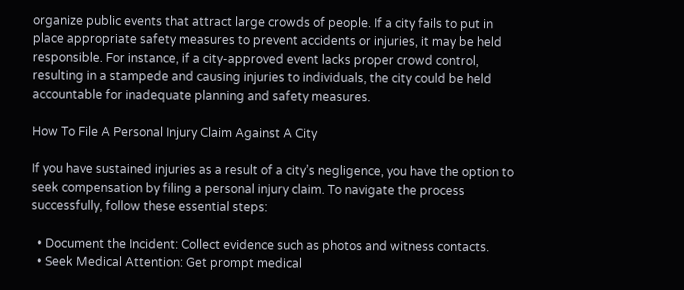organize public events that attract large crowds of people. If a city fails to put in place appropriate safety measures to prevent accidents or injuries, it may be held responsible. For instance, if a city-approved event lacks proper crowd control, resulting in a stampede and causing injuries to individuals, the city could be held accountable for inadequate planning and safety measures.

How To File A Personal Injury Claim Against A City

If you have sustained injuries as a result of a city’s negligence, you have the option to seek compensation by filing a personal injury claim. To navigate the process successfully, follow these essential steps:

  • Document the Incident: Collect evidence such as photos and witness contacts.
  • Seek Medical Attention: Get prompt medical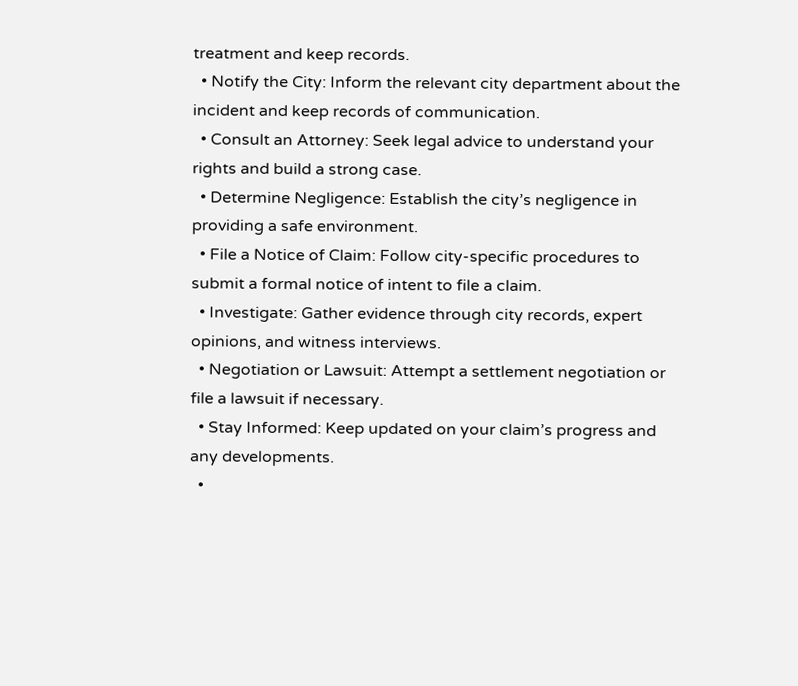treatment and keep records.
  • Notify the City: Inform the relevant city department about the incident and keep records of communication.
  • Consult an Attorney: Seek legal advice to understand your rights and build a strong case.
  • Determine Negligence: Establish the city’s negligence in providing a safe environment.
  • File a Notice of Claim: Follow city-specific procedures to submit a formal notice of intent to file a claim.
  • Investigate: Gather evidence through city records, expert opinions, and witness interviews.
  • Negotiation or Lawsuit: Attempt a settlement negotiation or file a lawsuit if necessary.
  • Stay Informed: Keep updated on your claim’s progress and any developments.
  •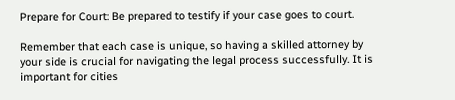Prepare for Court: Be prepared to testify if your case goes to court.

Remember that each case is unique, so having a skilled attorney by your side is crucial for navigating the legal process successfully. It is important for cities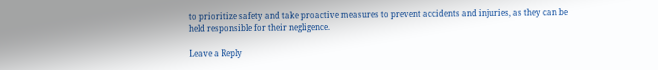to prioritize safety and take proactive measures to prevent accidents and injuries, as they can be held responsible for their negligence.

Leave a Reply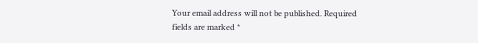Your email address will not be published. Required fields are marked *